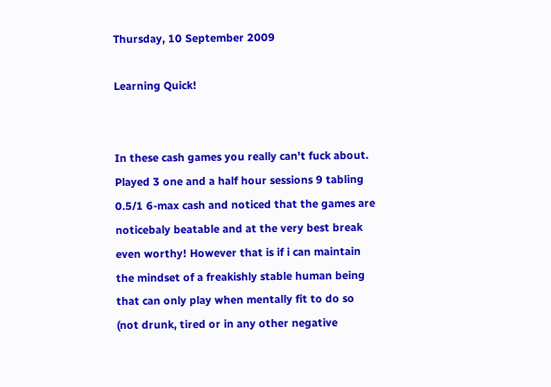Thursday, 10 September 2009

Learning Quick!


In these cash games you really can't fuck about. Played 3 one and a half hour sessions 9 tabling 0.5/1 6-max cash and noticed that the games are noticebaly beatable and at the very best break even worthy! However that is if i can maintain the mindset of a freakishly stable human being that can only play when mentally fit to do so (not drunk, tired or in any other negative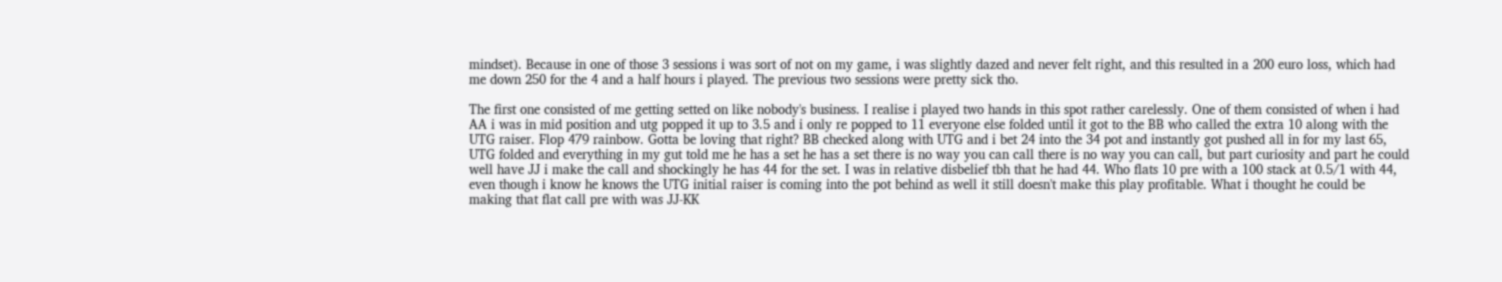mindset). Because in one of those 3 sessions i was sort of not on my game, i was slightly dazed and never felt right, and this resulted in a 200 euro loss, which had me down 250 for the 4 and a half hours i played. The previous two sessions were pretty sick tho.

The first one consisted of me getting setted on like nobody's business. I realise i played two hands in this spot rather carelessly. One of them consisted of when i had AA i was in mid position and utg popped it up to 3.5 and i only re popped to 11 everyone else folded until it got to the BB who called the extra 10 along with the UTG raiser. Flop 479 rainbow. Gotta be loving that right? BB checked along with UTG and i bet 24 into the 34 pot and instantly got pushed all in for my last 65, UTG folded and everything in my gut told me he has a set he has a set there is no way you can call there is no way you can call, but part curiosity and part he could well have JJ i make the call and shockingly he has 44 for the set. I was in relative disbelief tbh that he had 44. Who flats 10 pre with a 100 stack at 0.5/1 with 44, even though i know he knows the UTG initial raiser is coming into the pot behind as well it still doesn't make this play profitable. What i thought he could be making that flat call pre with was JJ-KK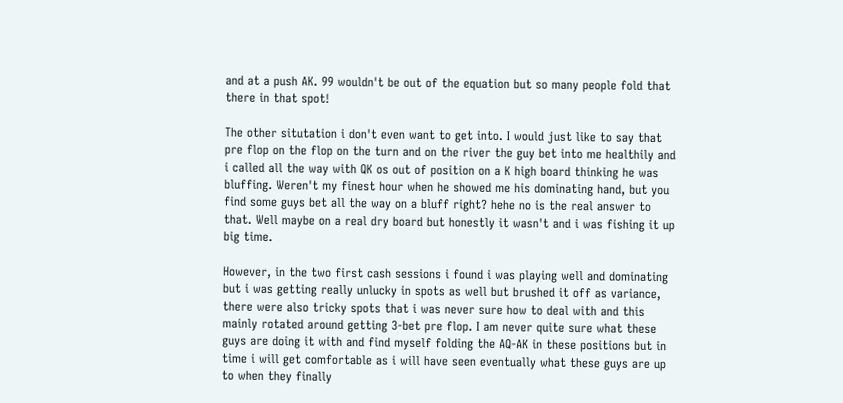and at a push AK. 99 wouldn't be out of the equation but so many people fold that there in that spot!

The other situtation i don't even want to get into. I would just like to say that pre flop on the flop on the turn and on the river the guy bet into me healthily and i called all the way with QK os out of position on a K high board thinking he was bluffing. Weren't my finest hour when he showed me his dominating hand, but you find some guys bet all the way on a bluff right? hehe no is the real answer to that. Well maybe on a real dry board but honestly it wasn't and i was fishing it up big time.

However, in the two first cash sessions i found i was playing well and dominating but i was getting really unlucky in spots as well but brushed it off as variance, there were also tricky spots that i was never sure how to deal with and this mainly rotated around getting 3-bet pre flop. I am never quite sure what these guys are doing it with and find myself folding the AQ-AK in these positions but in time i will get comfortable as i will have seen eventually what these guys are up to when they finally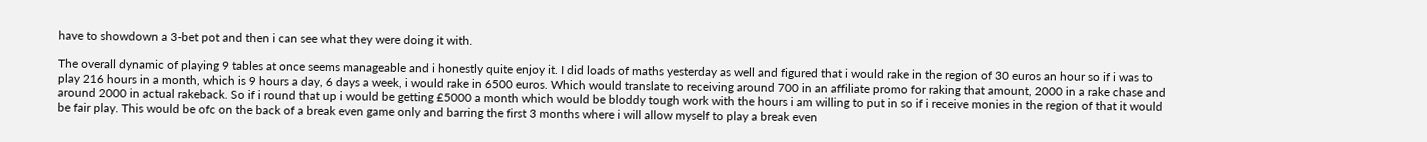have to showdown a 3-bet pot and then i can see what they were doing it with.

The overall dynamic of playing 9 tables at once seems manageable and i honestly quite enjoy it. I did loads of maths yesterday as well and figured that i would rake in the region of 30 euros an hour so if i was to play 216 hours in a month, which is 9 hours a day, 6 days a week, i would rake in 6500 euros. Which would translate to receiving around 700 in an affiliate promo for raking that amount, 2000 in a rake chase and around 2000 in actual rakeback. So if i round that up i would be getting £5000 a month which would be bloddy tough work with the hours i am willing to put in so if i receive monies in the region of that it would be fair play. This would be ofc on the back of a break even game only and barring the first 3 months where i will allow myself to play a break even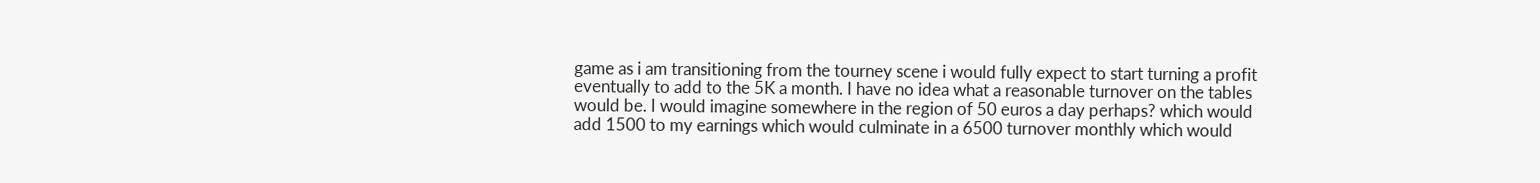game as i am transitioning from the tourney scene i would fully expect to start turning a profit eventually to add to the 5K a month. I have no idea what a reasonable turnover on the tables would be. I would imagine somewhere in the region of 50 euros a day perhaps? which would add 1500 to my earnings which would culminate in a 6500 turnover monthly which would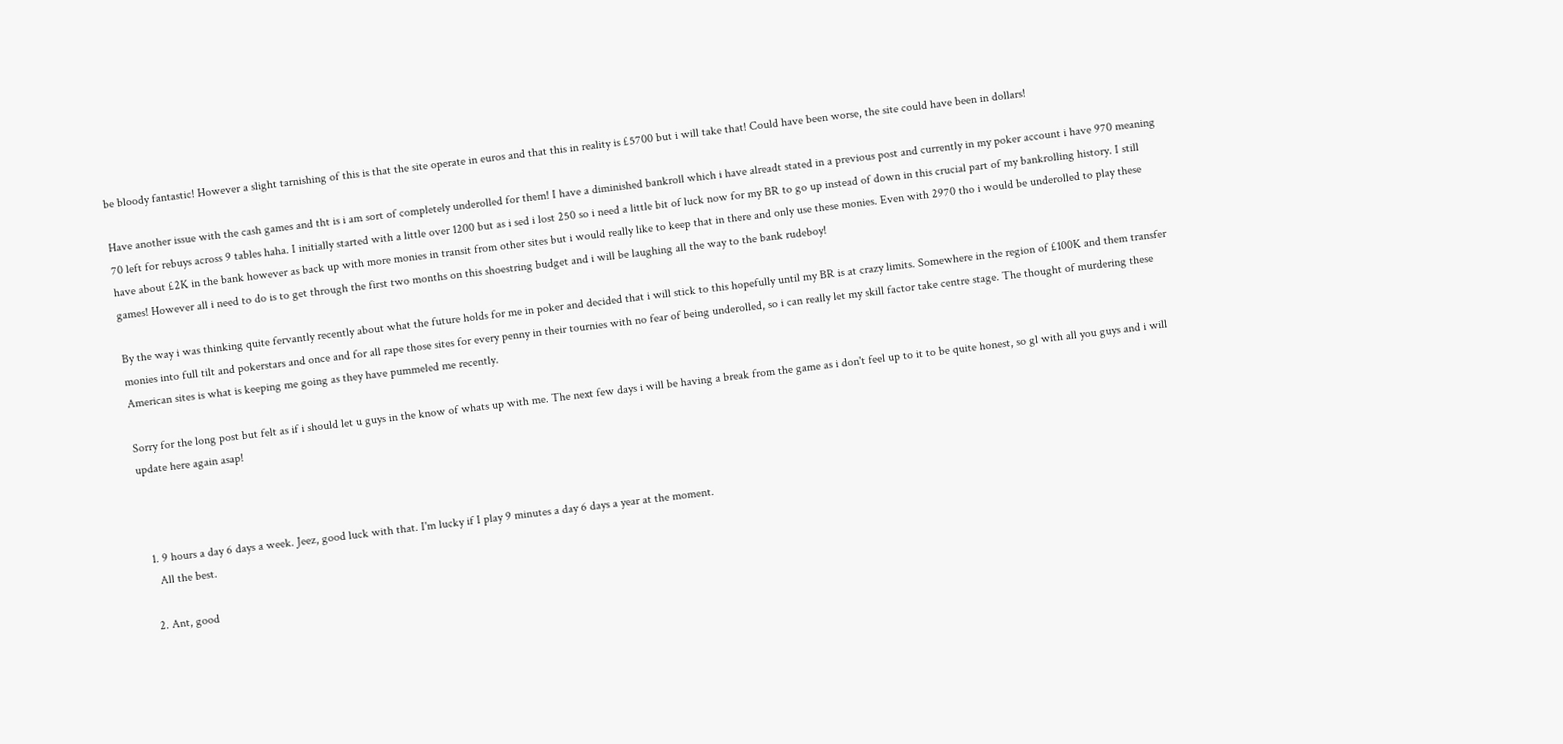be bloody fantastic! However a slight tarnishing of this is that the site operate in euros and that this in reality is £5700 but i will take that! Could have been worse, the site could have been in dollars!

Have another issue with the cash games and tht is i am sort of completely underolled for them! I have a diminished bankroll which i have alreadt stated in a previous post and currently in my poker account i have 970 meaning 70 left for rebuys across 9 tables haha. I initially started with a little over 1200 but as i sed i lost 250 so i need a little bit of luck now for my BR to go up instead of down in this crucial part of my bankrolling history. I still have about £2K in the bank however as back up with more monies in transit from other sites but i would really like to keep that in there and only use these monies. Even with 2970 tho i would be underolled to play these games! However all i need to do is to get through the first two months on this shoestring budget and i will be laughing all the way to the bank rudeboy!

By the way i was thinking quite fervantly recently about what the future holds for me in poker and decided that i will stick to this hopefully until my BR is at crazy limits. Somewhere in the region of £100K and them transfer monies into full tilt and pokerstars and once and for all rape those sites for every penny in their tournies with no fear of being underolled, so i can really let my skill factor take centre stage. The thought of murdering these American sites is what is keeping me going as they have pummeled me recently.

Sorry for the long post but felt as if i should let u guys in the know of whats up with me. The next few days i will be having a break from the game as i don't feel up to it to be quite honest, so gl with all you guys and i will update here again asap!



  1. 9 hours a day 6 days a week. Jeez, good luck with that. I'm lucky if I play 9 minutes a day 6 days a year at the moment.
    All the best.

  2. Ant, good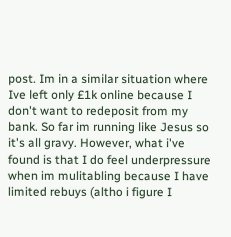post. Im in a similar situation where Ive left only £1k online because I don't want to redeposit from my bank. So far im running like Jesus so it's all gravy. However, what i've found is that I do feel underpressure when im mulitabling because I have limited rebuys (altho i figure I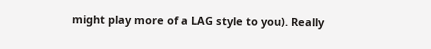might play more of a LAG style to you). Really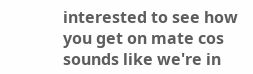interested to see how you get on mate cos sounds like we're in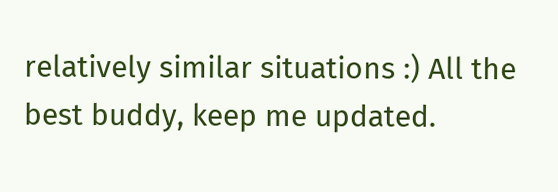relatively similar situations :) All the best buddy, keep me updated.